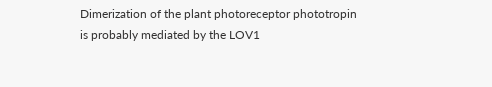Dimerization of the plant photoreceptor phototropin is probably mediated by the LOV1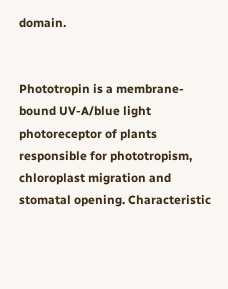domain.


Phototropin is a membrane-bound UV-A/blue light photoreceptor of plants responsible for phototropism, chloroplast migration and stomatal opening. Characteristic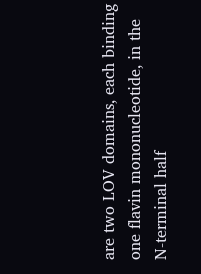are two LOV domains, each binding one flavin mononucleotide, in the N-terminal half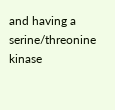and having a serine/threonine kinase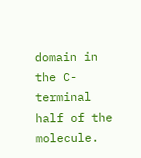domain in the C-terminal half of the molecule.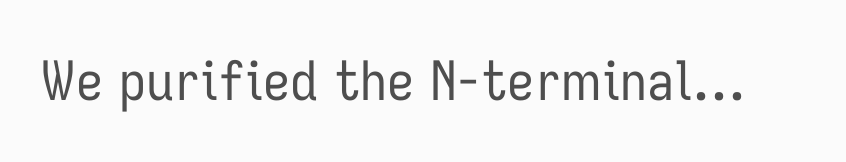We purified the N-terminal…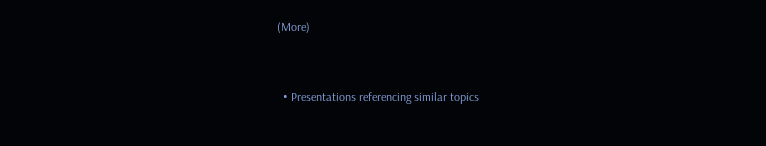(More)


  • Presentations referencing similar topics